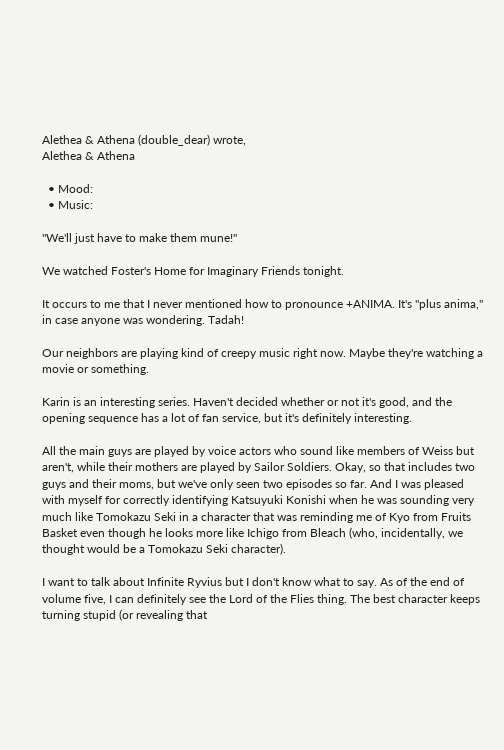Alethea & Athena (double_dear) wrote,
Alethea & Athena

  • Mood:
  • Music:

"We'll just have to make them mune!"

We watched Foster's Home for Imaginary Friends tonight.

It occurs to me that I never mentioned how to pronounce +ANIMA. It's "plus anima," in case anyone was wondering. Tadah!

Our neighbors are playing kind of creepy music right now. Maybe they're watching a movie or something.

Karin is an interesting series. Haven't decided whether or not it's good, and the opening sequence has a lot of fan service, but it's definitely interesting.

All the main guys are played by voice actors who sound like members of Weiss but aren't, while their mothers are played by Sailor Soldiers. Okay, so that includes two guys and their moms, but we've only seen two episodes so far. And I was pleased with myself for correctly identifying Katsuyuki Konishi when he was sounding very much like Tomokazu Seki in a character that was reminding me of Kyo from Fruits Basket even though he looks more like Ichigo from Bleach (who, incidentally, we thought would be a Tomokazu Seki character).

I want to talk about Infinite Ryvius but I don't know what to say. As of the end of volume five, I can definitely see the Lord of the Flies thing. The best character keeps turning stupid (or revealing that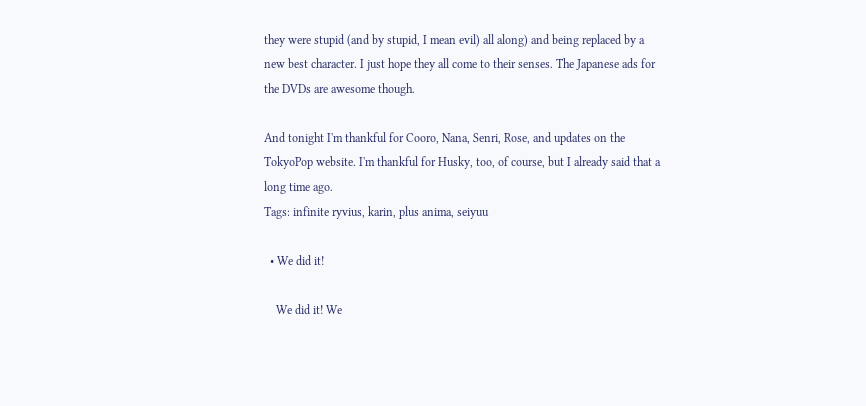they were stupid (and by stupid, I mean evil) all along) and being replaced by a new best character. I just hope they all come to their senses. The Japanese ads for the DVDs are awesome though.

And tonight I'm thankful for Cooro, Nana, Senri, Rose, and updates on the TokyoPop website. I'm thankful for Husky, too, of course, but I already said that a long time ago.
Tags: infinite ryvius, karin, plus anima, seiyuu

  • We did it!

    We did it! We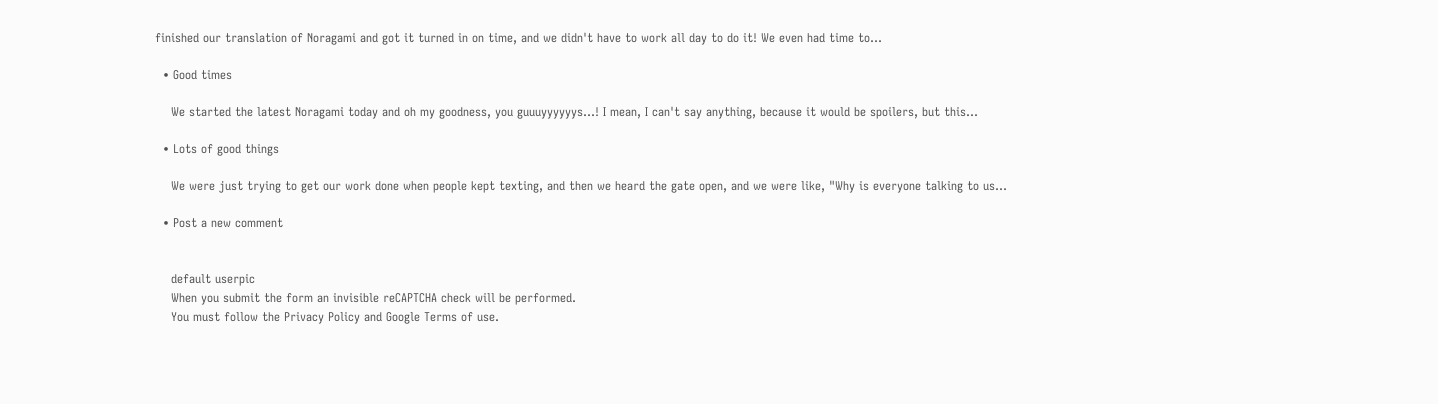finished our translation of Noragami and got it turned in on time, and we didn't have to work all day to do it! We even had time to…

  • Good times

    We started the latest Noragami today and oh my goodness, you guuuyyyyyys...! I mean, I can't say anything, because it would be spoilers, but this…

  • Lots of good things

    We were just trying to get our work done when people kept texting, and then we heard the gate open, and we were like, "Why is everyone talking to us…

  • Post a new comment


    default userpic
    When you submit the form an invisible reCAPTCHA check will be performed.
    You must follow the Privacy Policy and Google Terms of use.